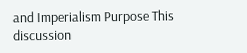and Imperialism Purpose This discussion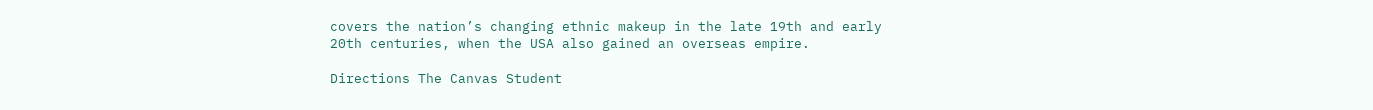covers the nation’s changing ethnic makeup in the late 19th and early 20th centuries, when the USA also gained an overseas empire.

Directions The Canvas Student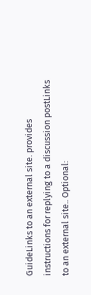GuideLinks to an external site. provides instructions for replying to a discussion postLinks to an external site.. Optional: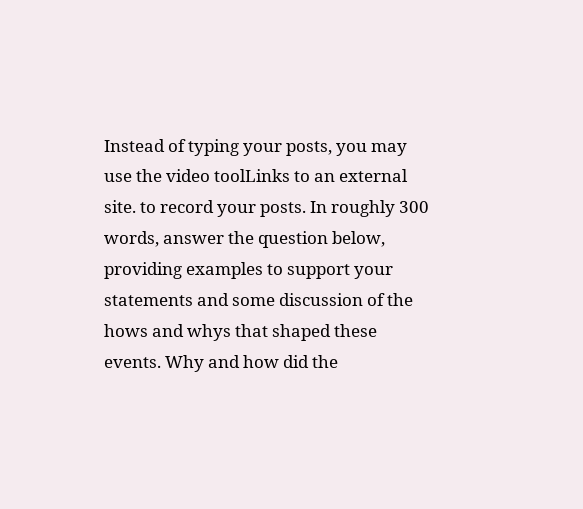Instead of typing your posts, you may use the video toolLinks to an external site. to record your posts. In roughly 300 words, answer the question below, providing examples to support your statements and some discussion of the hows and whys that shaped these events. Why and how did the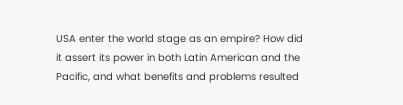USA enter the world stage as an empire? How did it assert its power in both Latin American and the Pacific, and what benefits and problems resulted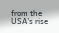from the USA’s rise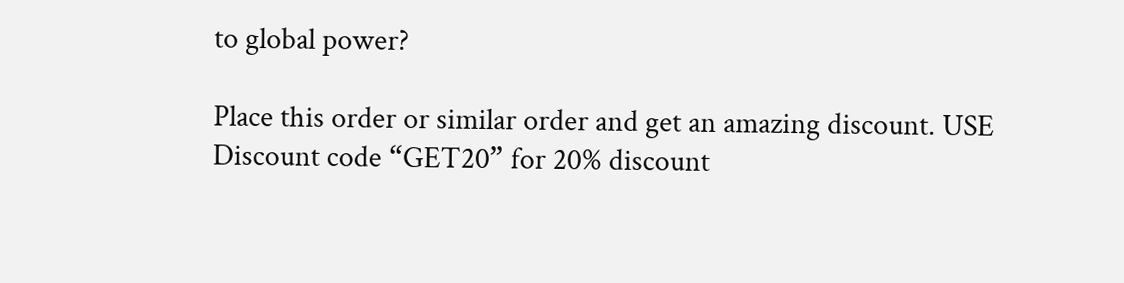to global power?

Place this order or similar order and get an amazing discount. USE Discount code “GET20” for 20% discount